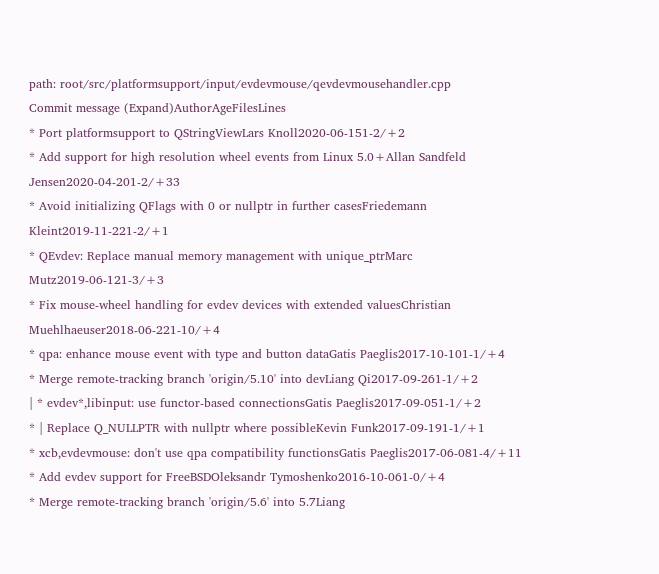path: root/src/platformsupport/input/evdevmouse/qevdevmousehandler.cpp
Commit message (Expand)AuthorAgeFilesLines
* Port platformsupport to QStringViewLars Knoll2020-06-151-2/+2
* Add support for high resolution wheel events from Linux 5.0+Allan Sandfeld Jensen2020-04-201-2/+33
* Avoid initializing QFlags with 0 or nullptr in further casesFriedemann Kleint2019-11-221-2/+1
* QEvdev: Replace manual memory management with unique_ptrMarc Mutz2019-06-121-3/+3
* Fix mouse-wheel handling for evdev devices with extended valuesChristian Muehlhaeuser2018-06-221-10/+4
* qpa: enhance mouse event with type and button dataGatis Paeglis2017-10-101-1/+4
* Merge remote-tracking branch 'origin/5.10' into devLiang Qi2017-09-261-1/+2
| * evdev*,libinput: use functor-based connectionsGatis Paeglis2017-09-051-1/+2
* | Replace Q_NULLPTR with nullptr where possibleKevin Funk2017-09-191-1/+1
* xcb,evdevmouse: don't use qpa compatibility functionsGatis Paeglis2017-06-081-4/+11
* Add evdev support for FreeBSDOleksandr Tymoshenko2016-10-061-0/+4
* Merge remote-tracking branch 'origin/5.6' into 5.7Liang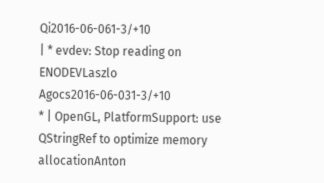Qi2016-06-061-3/+10
| * evdev: Stop reading on ENODEVLaszlo Agocs2016-06-031-3/+10
* | OpenGL, PlatformSupport: use QStringRef to optimize memory allocationAnton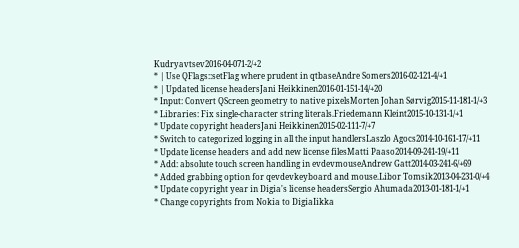Kudryavtsev2016-04-071-2/+2
* | Use QFlags::setFlag where prudent in qtbaseAndre Somers2016-02-121-4/+1
* | Updated license headersJani Heikkinen2016-01-151-14/+20
* Input: Convert QScreen geometry to native pixelsMorten Johan Sørvig2015-11-181-1/+3
* Libraries: Fix single-character string literals.Friedemann Kleint2015-10-131-1/+1
* Update copyright headersJani Heikkinen2015-02-111-7/+7
* Switch to categorized logging in all the input handlersLaszlo Agocs2014-10-161-17/+11
* Update license headers and add new license filesMatti Paaso2014-09-241-19/+11
* Add: absolute touch screen handling in evdevmouseAndrew Gatt2014-03-241-6/+69
* Added grabbing option for qevdevkeyboard and mouse.Libor Tomsik2013-04-231-0/+4
* Update copyright year in Digia's license headersSergio Ahumada2013-01-181-1/+1
* Change copyrights from Nokia to DigiaIikka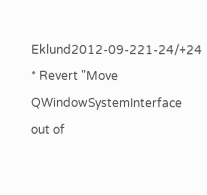Eklund2012-09-221-24/+24
* Revert "Move QWindowSystemInterface out of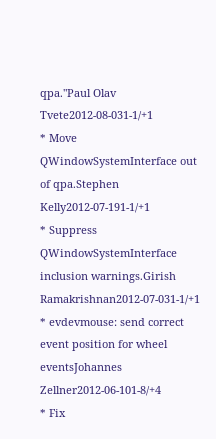qpa."Paul Olav Tvete2012-08-031-1/+1
* Move QWindowSystemInterface out of qpa.Stephen Kelly2012-07-191-1/+1
* Suppress QWindowSystemInterface inclusion warnings.Girish Ramakrishnan2012-07-031-1/+1
* evdevmouse: send correct event position for wheel eventsJohannes Zellner2012-06-101-8/+4
* Fix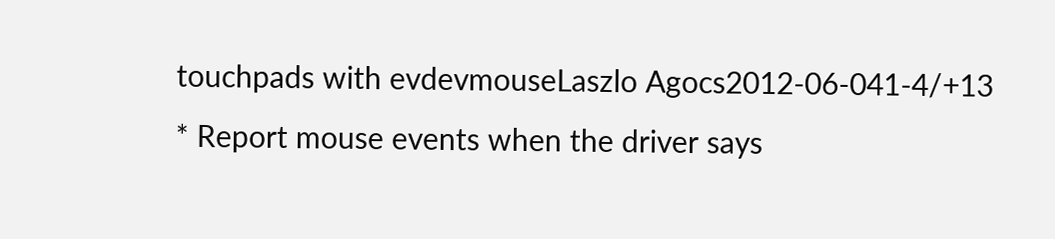touchpads with evdevmouseLaszlo Agocs2012-06-041-4/+13
* Report mouse events when the driver says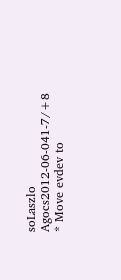soLaszlo Agocs2012-06-041-7/+8
* Move evdev to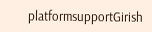platformsupportGirish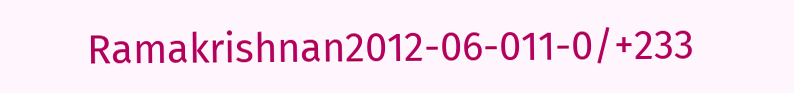Ramakrishnan2012-06-011-0/+233